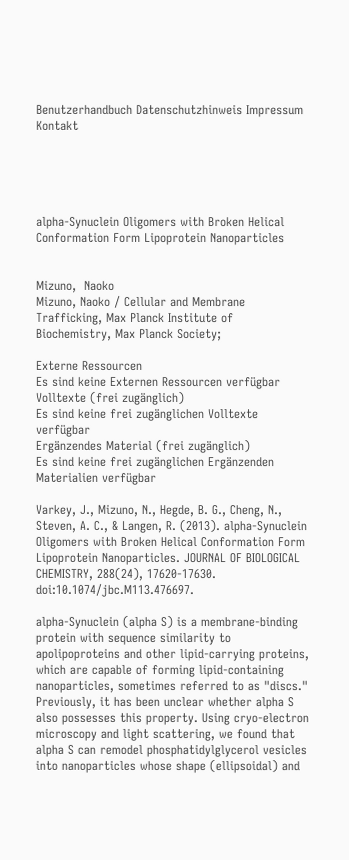Benutzerhandbuch Datenschutzhinweis Impressum Kontakt





alpha-Synuclein Oligomers with Broken Helical Conformation Form Lipoprotein Nanoparticles


Mizuno,  Naoko
Mizuno, Naoko / Cellular and Membrane Trafficking, Max Planck Institute of Biochemistry, Max Planck Society;

Externe Ressourcen
Es sind keine Externen Ressourcen verfügbar
Volltexte (frei zugänglich)
Es sind keine frei zugänglichen Volltexte verfügbar
Ergänzendes Material (frei zugänglich)
Es sind keine frei zugänglichen Ergänzenden Materialien verfügbar

Varkey, J., Mizuno, N., Hegde, B. G., Cheng, N., Steven, A. C., & Langen, R. (2013). alpha-Synuclein Oligomers with Broken Helical Conformation Form Lipoprotein Nanoparticles. JOURNAL OF BIOLOGICAL CHEMISTRY, 288(24), 17620-17630. doi:10.1074/jbc.M113.476697.

alpha-Synuclein (alpha S) is a membrane-binding protein with sequence similarity to apolipoproteins and other lipid-carrying proteins, which are capable of forming lipid-containing nanoparticles, sometimes referred to as "discs." Previously, it has been unclear whether alpha S also possesses this property. Using cryo-electron microscopy and light scattering, we found that alpha S can remodel phosphatidylglycerol vesicles into nanoparticles whose shape (ellipsoidal) and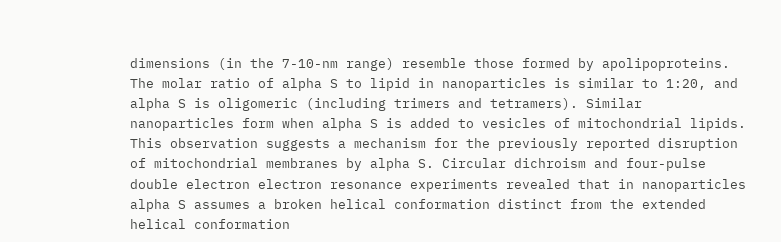dimensions (in the 7-10-nm range) resemble those formed by apolipoproteins. The molar ratio of alpha S to lipid in nanoparticles is similar to 1:20, and alpha S is oligomeric (including trimers and tetramers). Similar nanoparticles form when alpha S is added to vesicles of mitochondrial lipids. This observation suggests a mechanism for the previously reported disruption of mitochondrial membranes by alpha S. Circular dichroism and four-pulse double electron electron resonance experiments revealed that in nanoparticles alpha S assumes a broken helical conformation distinct from the extended helical conformation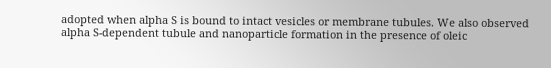adopted when alpha S is bound to intact vesicles or membrane tubules. We also observed alpha S-dependent tubule and nanoparticle formation in the presence of oleic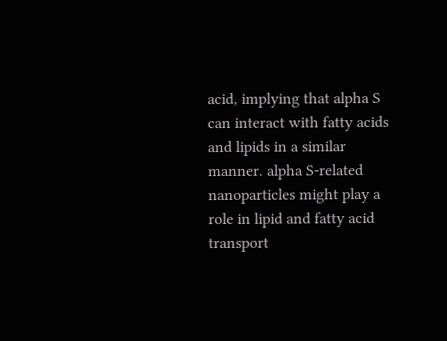acid, implying that alpha S can interact with fatty acids and lipids in a similar manner. alpha S-related nanoparticles might play a role in lipid and fatty acid transport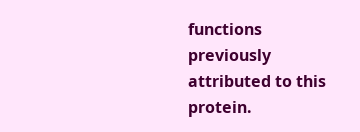functions previously attributed to this protein.